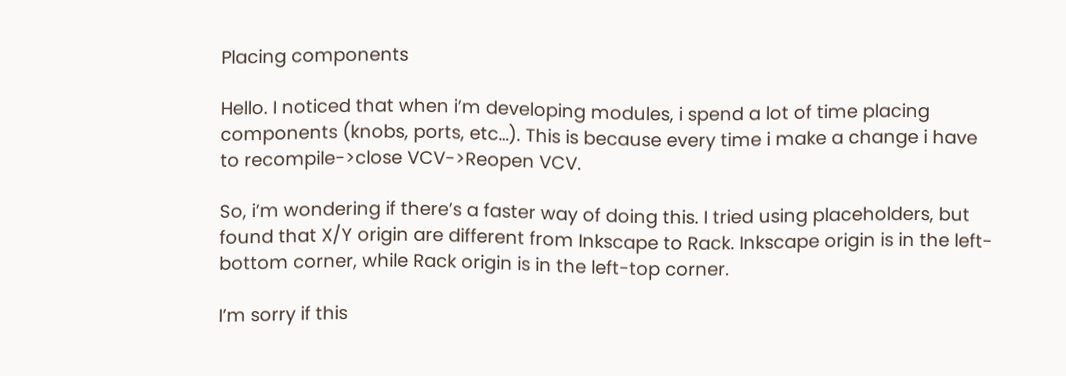Placing components

Hello. I noticed that when i’m developing modules, i spend a lot of time placing components (knobs, ports, etc…). This is because every time i make a change i have to recompile->close VCV->Reopen VCV.

So, i’m wondering if there’s a faster way of doing this. I tried using placeholders, but found that X/Y origin are different from Inkscape to Rack. Inkscape origin is in the left-bottom corner, while Rack origin is in the left-top corner.

I’m sorry if this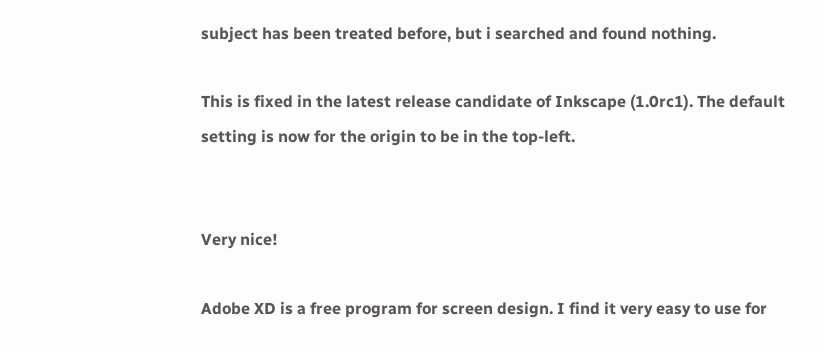subject has been treated before, but i searched and found nothing.

This is fixed in the latest release candidate of Inkscape (1.0rc1). The default setting is now for the origin to be in the top-left.


Very nice!

Adobe XD is a free program for screen design. I find it very easy to use for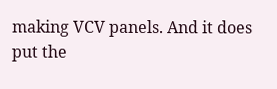making VCV panels. And it does put the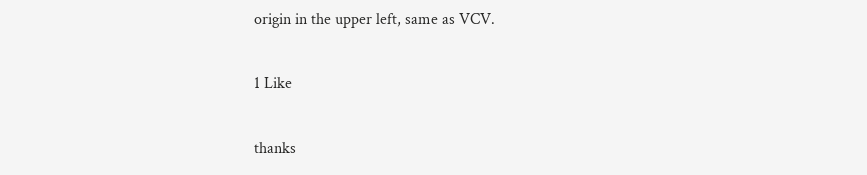origin in the upper left, same as VCV.

1 Like

thanks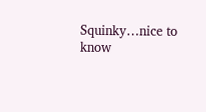Squinky…nice to know